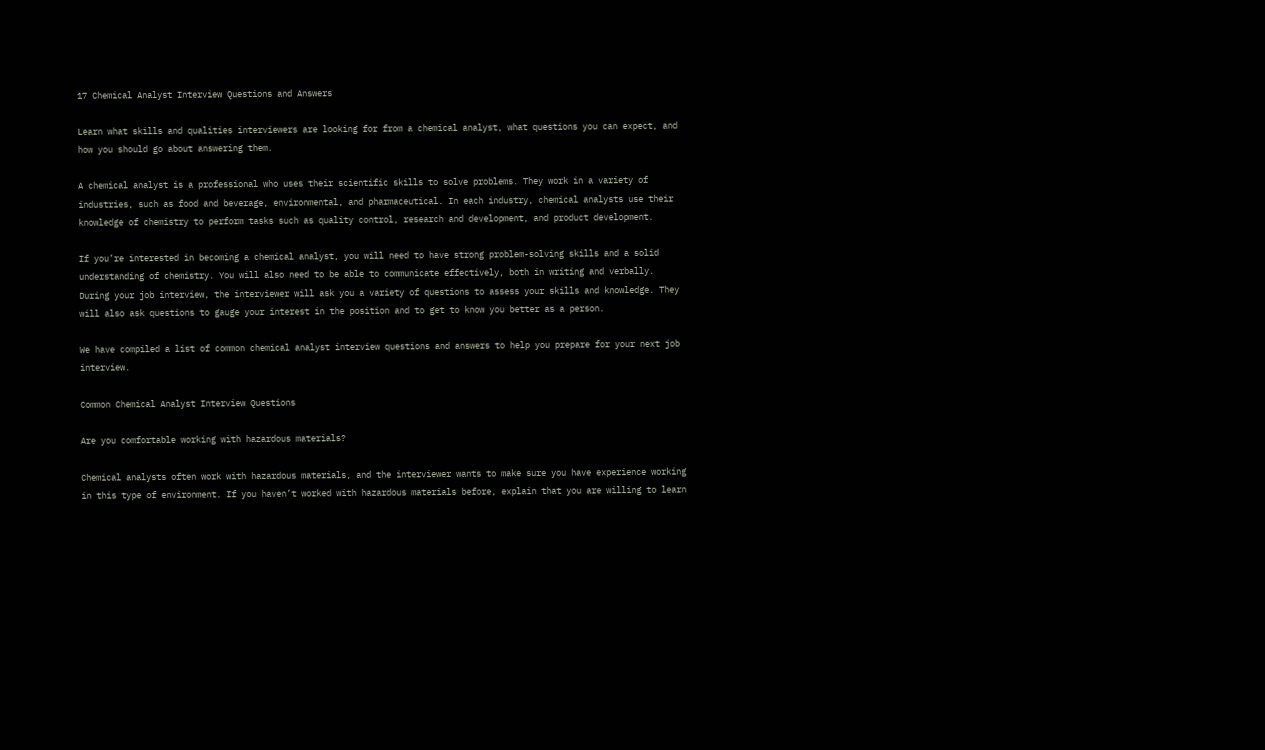17 Chemical Analyst Interview Questions and Answers

Learn what skills and qualities interviewers are looking for from a chemical analyst, what questions you can expect, and how you should go about answering them.

A chemical analyst is a professional who uses their scientific skills to solve problems. They work in a variety of industries, such as food and beverage, environmental, and pharmaceutical. In each industry, chemical analysts use their knowledge of chemistry to perform tasks such as quality control, research and development, and product development.

If you’re interested in becoming a chemical analyst, you will need to have strong problem-solving skills and a solid understanding of chemistry. You will also need to be able to communicate effectively, both in writing and verbally. During your job interview, the interviewer will ask you a variety of questions to assess your skills and knowledge. They will also ask questions to gauge your interest in the position and to get to know you better as a person.

We have compiled a list of common chemical analyst interview questions and answers to help you prepare for your next job interview.

Common Chemical Analyst Interview Questions

Are you comfortable working with hazardous materials?

Chemical analysts often work with hazardous materials, and the interviewer wants to make sure you have experience working in this type of environment. If you haven’t worked with hazardous materials before, explain that you are willing to learn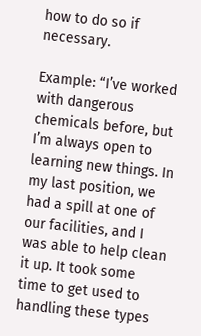how to do so if necessary.

Example: “I’ve worked with dangerous chemicals before, but I’m always open to learning new things. In my last position, we had a spill at one of our facilities, and I was able to help clean it up. It took some time to get used to handling these types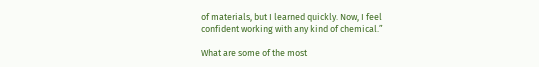of materials, but I learned quickly. Now, I feel confident working with any kind of chemical.”

What are some of the most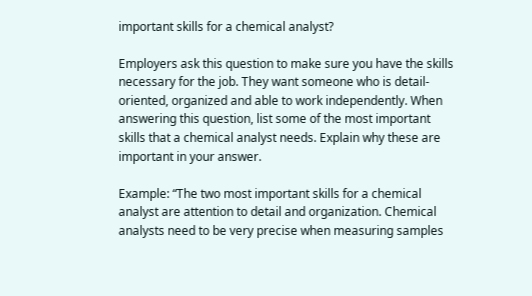important skills for a chemical analyst?

Employers ask this question to make sure you have the skills necessary for the job. They want someone who is detail-oriented, organized and able to work independently. When answering this question, list some of the most important skills that a chemical analyst needs. Explain why these are important in your answer.

Example: “The two most important skills for a chemical analyst are attention to detail and organization. Chemical analysts need to be very precise when measuring samples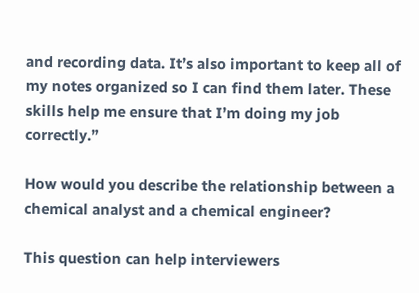and recording data. It’s also important to keep all of my notes organized so I can find them later. These skills help me ensure that I’m doing my job correctly.”

How would you describe the relationship between a chemical analyst and a chemical engineer?

This question can help interviewers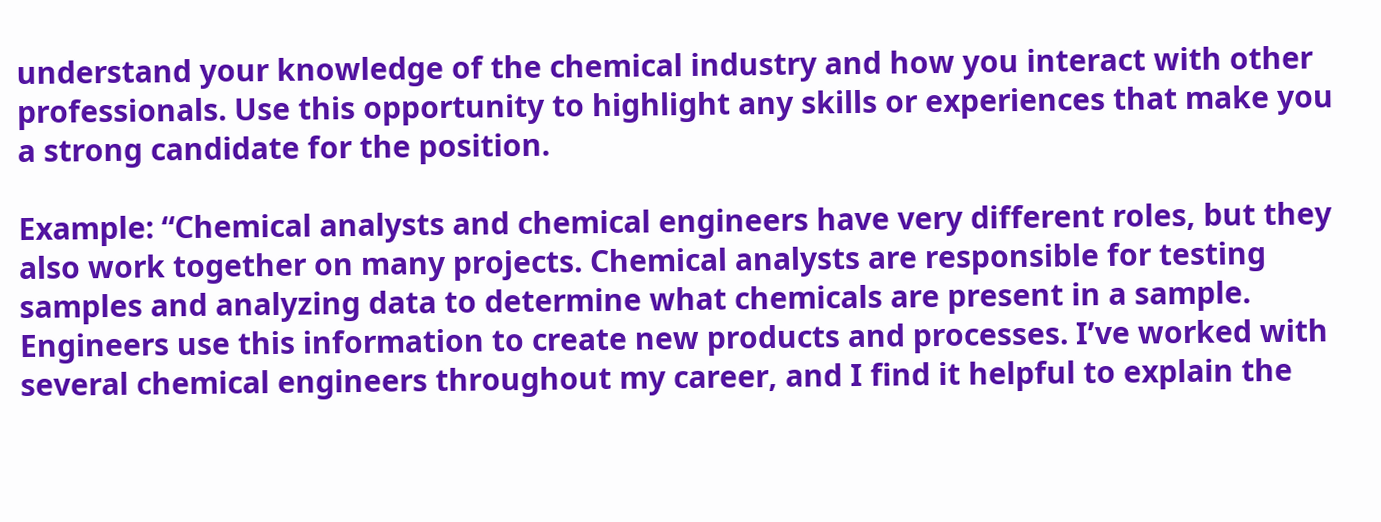understand your knowledge of the chemical industry and how you interact with other professionals. Use this opportunity to highlight any skills or experiences that make you a strong candidate for the position.

Example: “Chemical analysts and chemical engineers have very different roles, but they also work together on many projects. Chemical analysts are responsible for testing samples and analyzing data to determine what chemicals are present in a sample. Engineers use this information to create new products and processes. I’ve worked with several chemical engineers throughout my career, and I find it helpful to explain the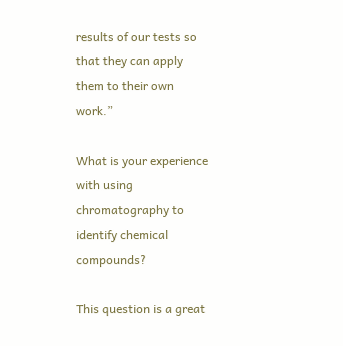results of our tests so that they can apply them to their own work.”

What is your experience with using chromatography to identify chemical compounds?

This question is a great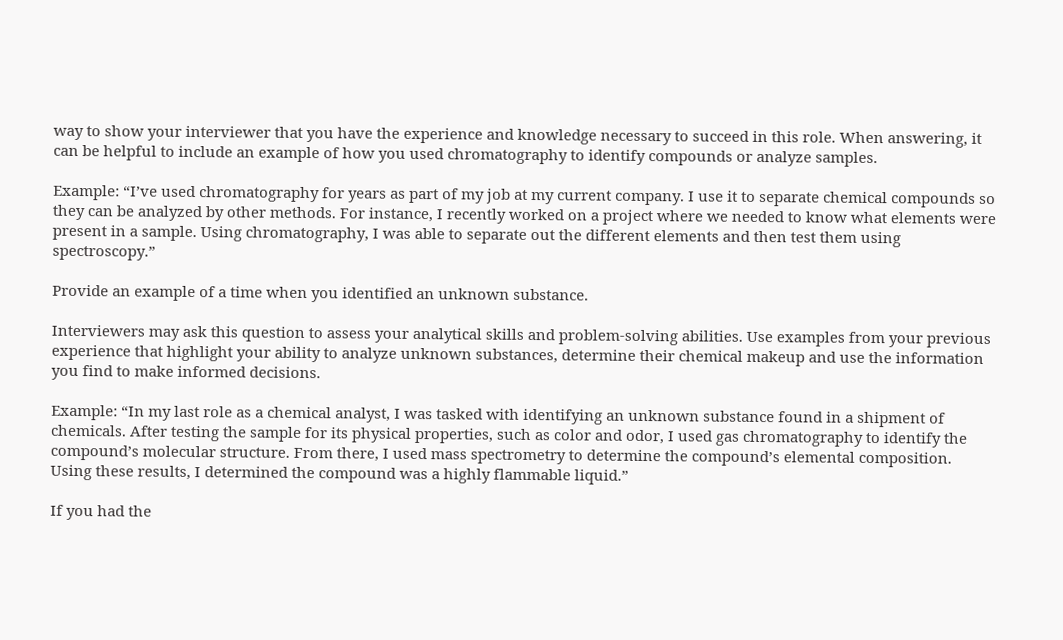way to show your interviewer that you have the experience and knowledge necessary to succeed in this role. When answering, it can be helpful to include an example of how you used chromatography to identify compounds or analyze samples.

Example: “I’ve used chromatography for years as part of my job at my current company. I use it to separate chemical compounds so they can be analyzed by other methods. For instance, I recently worked on a project where we needed to know what elements were present in a sample. Using chromatography, I was able to separate out the different elements and then test them using spectroscopy.”

Provide an example of a time when you identified an unknown substance.

Interviewers may ask this question to assess your analytical skills and problem-solving abilities. Use examples from your previous experience that highlight your ability to analyze unknown substances, determine their chemical makeup and use the information you find to make informed decisions.

Example: “In my last role as a chemical analyst, I was tasked with identifying an unknown substance found in a shipment of chemicals. After testing the sample for its physical properties, such as color and odor, I used gas chromatography to identify the compound’s molecular structure. From there, I used mass spectrometry to determine the compound’s elemental composition. Using these results, I determined the compound was a highly flammable liquid.”

If you had the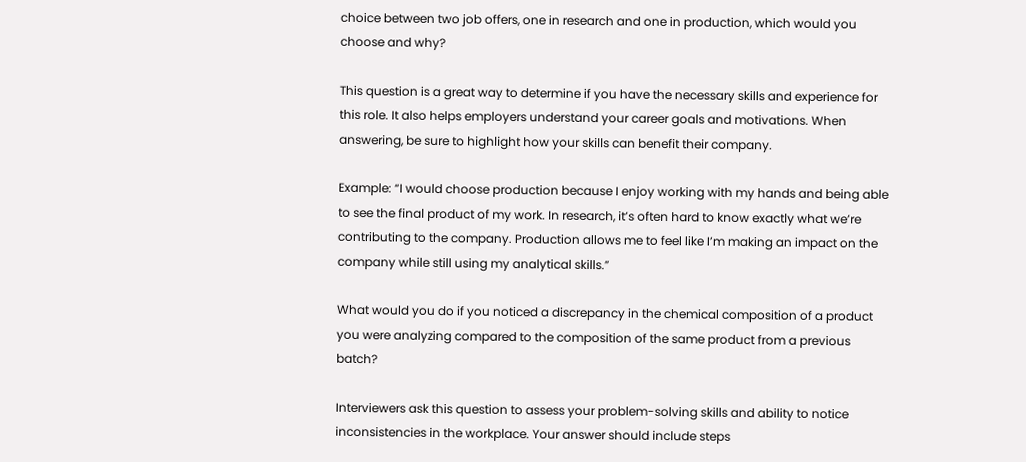choice between two job offers, one in research and one in production, which would you choose and why?

This question is a great way to determine if you have the necessary skills and experience for this role. It also helps employers understand your career goals and motivations. When answering, be sure to highlight how your skills can benefit their company.

Example: “I would choose production because I enjoy working with my hands and being able to see the final product of my work. In research, it’s often hard to know exactly what we’re contributing to the company. Production allows me to feel like I’m making an impact on the company while still using my analytical skills.”

What would you do if you noticed a discrepancy in the chemical composition of a product you were analyzing compared to the composition of the same product from a previous batch?

Interviewers ask this question to assess your problem-solving skills and ability to notice inconsistencies in the workplace. Your answer should include steps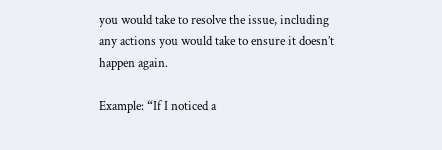you would take to resolve the issue, including any actions you would take to ensure it doesn’t happen again.

Example: “If I noticed a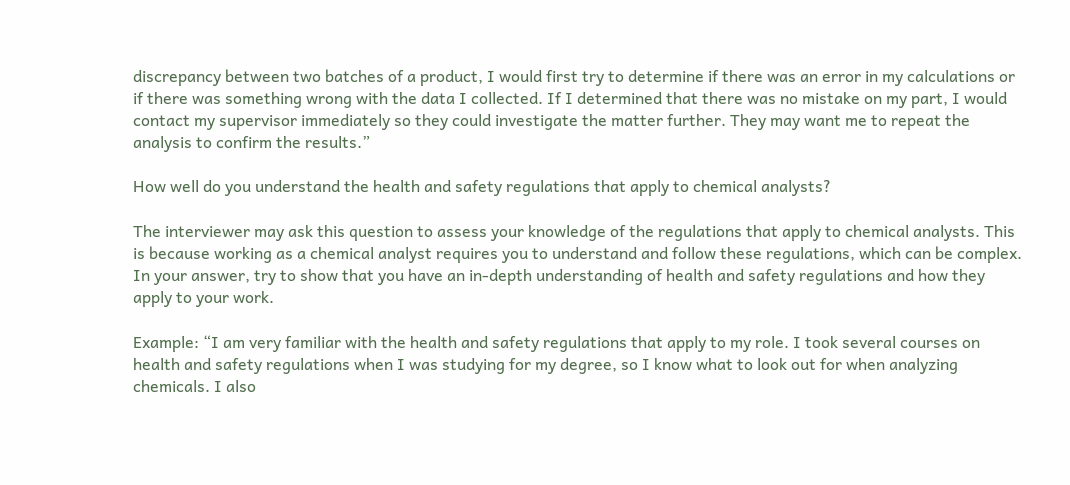discrepancy between two batches of a product, I would first try to determine if there was an error in my calculations or if there was something wrong with the data I collected. If I determined that there was no mistake on my part, I would contact my supervisor immediately so they could investigate the matter further. They may want me to repeat the analysis to confirm the results.”

How well do you understand the health and safety regulations that apply to chemical analysts?

The interviewer may ask this question to assess your knowledge of the regulations that apply to chemical analysts. This is because working as a chemical analyst requires you to understand and follow these regulations, which can be complex. In your answer, try to show that you have an in-depth understanding of health and safety regulations and how they apply to your work.

Example: “I am very familiar with the health and safety regulations that apply to my role. I took several courses on health and safety regulations when I was studying for my degree, so I know what to look out for when analyzing chemicals. I also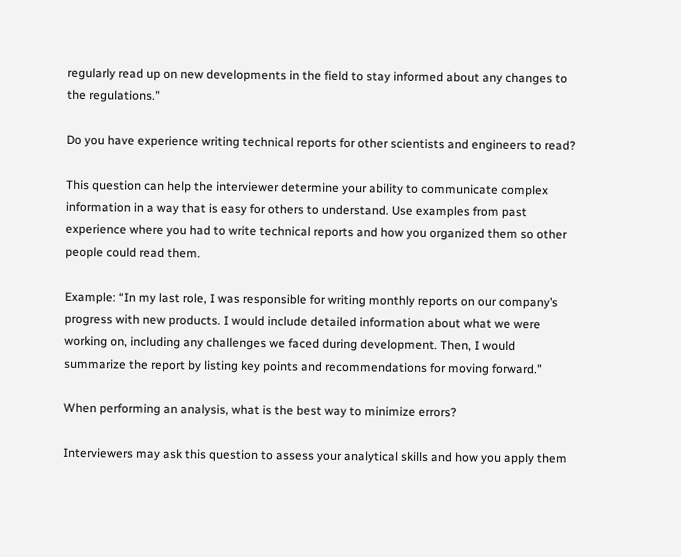regularly read up on new developments in the field to stay informed about any changes to the regulations.”

Do you have experience writing technical reports for other scientists and engineers to read?

This question can help the interviewer determine your ability to communicate complex information in a way that is easy for others to understand. Use examples from past experience where you had to write technical reports and how you organized them so other people could read them.

Example: “In my last role, I was responsible for writing monthly reports on our company’s progress with new products. I would include detailed information about what we were working on, including any challenges we faced during development. Then, I would summarize the report by listing key points and recommendations for moving forward.”

When performing an analysis, what is the best way to minimize errors?

Interviewers may ask this question to assess your analytical skills and how you apply them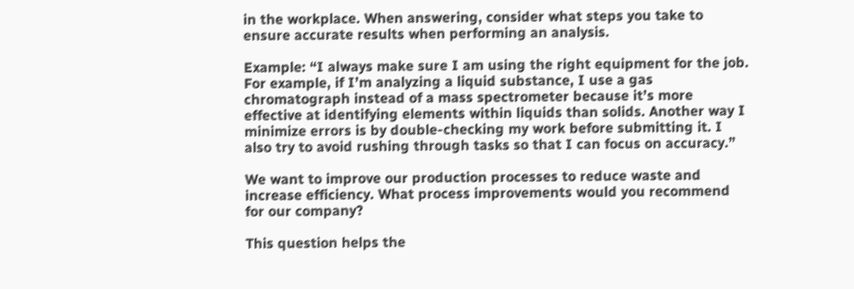in the workplace. When answering, consider what steps you take to ensure accurate results when performing an analysis.

Example: “I always make sure I am using the right equipment for the job. For example, if I’m analyzing a liquid substance, I use a gas chromatograph instead of a mass spectrometer because it’s more effective at identifying elements within liquids than solids. Another way I minimize errors is by double-checking my work before submitting it. I also try to avoid rushing through tasks so that I can focus on accuracy.”

We want to improve our production processes to reduce waste and increase efficiency. What process improvements would you recommend for our company?

This question helps the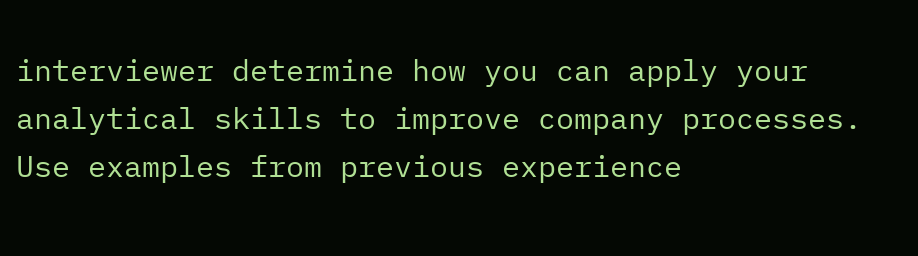interviewer determine how you can apply your analytical skills to improve company processes. Use examples from previous experience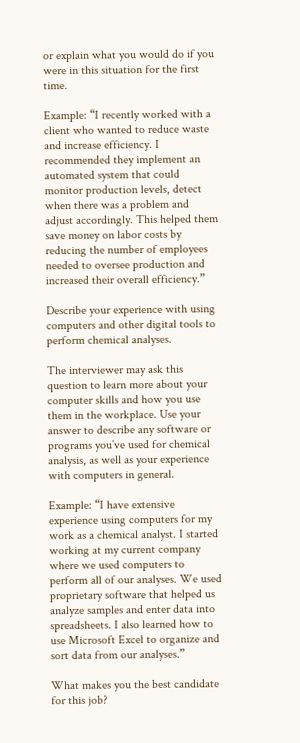or explain what you would do if you were in this situation for the first time.

Example: “I recently worked with a client who wanted to reduce waste and increase efficiency. I recommended they implement an automated system that could monitor production levels, detect when there was a problem and adjust accordingly. This helped them save money on labor costs by reducing the number of employees needed to oversee production and increased their overall efficiency.”

Describe your experience with using computers and other digital tools to perform chemical analyses.

The interviewer may ask this question to learn more about your computer skills and how you use them in the workplace. Use your answer to describe any software or programs you’ve used for chemical analysis, as well as your experience with computers in general.

Example: “I have extensive experience using computers for my work as a chemical analyst. I started working at my current company where we used computers to perform all of our analyses. We used proprietary software that helped us analyze samples and enter data into spreadsheets. I also learned how to use Microsoft Excel to organize and sort data from our analyses.”

What makes you the best candidate for this job?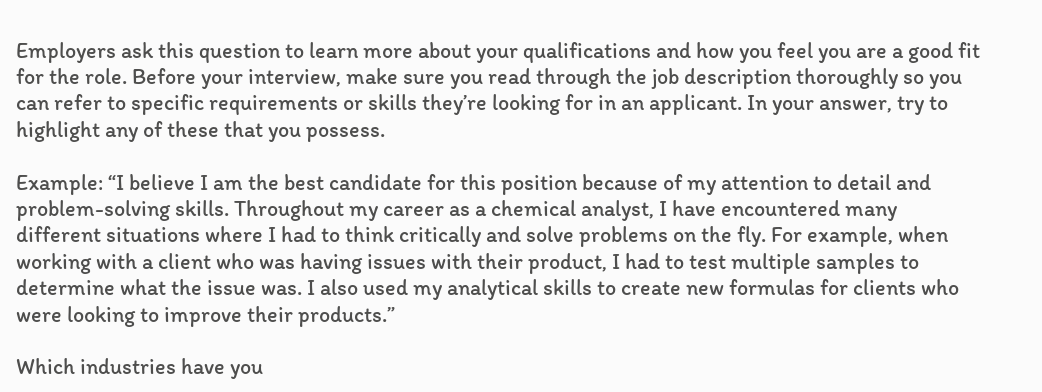Employers ask this question to learn more about your qualifications and how you feel you are a good fit for the role. Before your interview, make sure you read through the job description thoroughly so you can refer to specific requirements or skills they’re looking for in an applicant. In your answer, try to highlight any of these that you possess.

Example: “I believe I am the best candidate for this position because of my attention to detail and problem-solving skills. Throughout my career as a chemical analyst, I have encountered many different situations where I had to think critically and solve problems on the fly. For example, when working with a client who was having issues with their product, I had to test multiple samples to determine what the issue was. I also used my analytical skills to create new formulas for clients who were looking to improve their products.”

Which industries have you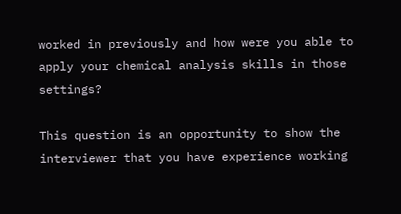worked in previously and how were you able to apply your chemical analysis skills in those settings?

This question is an opportunity to show the interviewer that you have experience working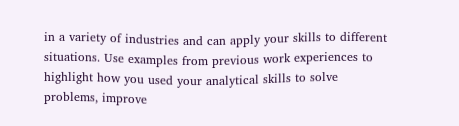in a variety of industries and can apply your skills to different situations. Use examples from previous work experiences to highlight how you used your analytical skills to solve problems, improve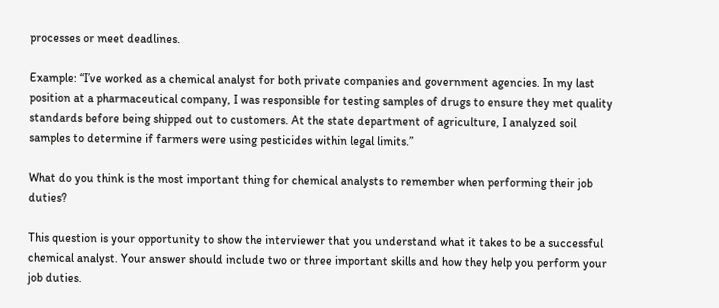processes or meet deadlines.

Example: “I’ve worked as a chemical analyst for both private companies and government agencies. In my last position at a pharmaceutical company, I was responsible for testing samples of drugs to ensure they met quality standards before being shipped out to customers. At the state department of agriculture, I analyzed soil samples to determine if farmers were using pesticides within legal limits.”

What do you think is the most important thing for chemical analysts to remember when performing their job duties?

This question is your opportunity to show the interviewer that you understand what it takes to be a successful chemical analyst. Your answer should include two or three important skills and how they help you perform your job duties.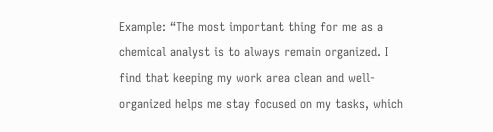Example: “The most important thing for me as a chemical analyst is to always remain organized. I find that keeping my work area clean and well-organized helps me stay focused on my tasks, which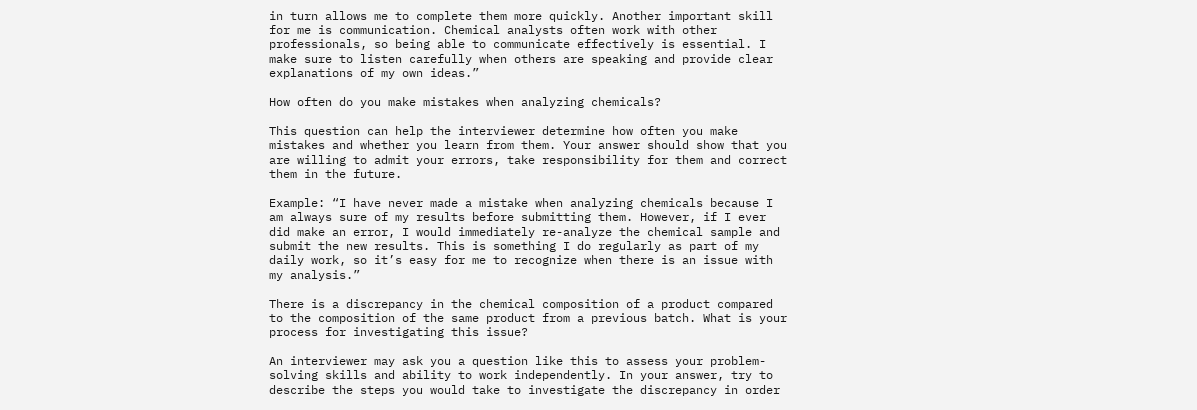in turn allows me to complete them more quickly. Another important skill for me is communication. Chemical analysts often work with other professionals, so being able to communicate effectively is essential. I make sure to listen carefully when others are speaking and provide clear explanations of my own ideas.”

How often do you make mistakes when analyzing chemicals?

This question can help the interviewer determine how often you make mistakes and whether you learn from them. Your answer should show that you are willing to admit your errors, take responsibility for them and correct them in the future.

Example: “I have never made a mistake when analyzing chemicals because I am always sure of my results before submitting them. However, if I ever did make an error, I would immediately re-analyze the chemical sample and submit the new results. This is something I do regularly as part of my daily work, so it’s easy for me to recognize when there is an issue with my analysis.”

There is a discrepancy in the chemical composition of a product compared to the composition of the same product from a previous batch. What is your process for investigating this issue?

An interviewer may ask you a question like this to assess your problem-solving skills and ability to work independently. In your answer, try to describe the steps you would take to investigate the discrepancy in order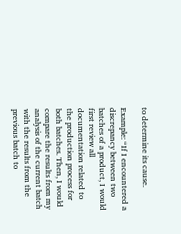to determine its cause.

Example: “If I encountered a discrepancy between two batches of a product, I would first review all documentation related to the production process for both batches. Then, I would compare the results from my analysis of the current batch with the results from the previous batch to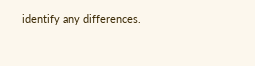identify any differences.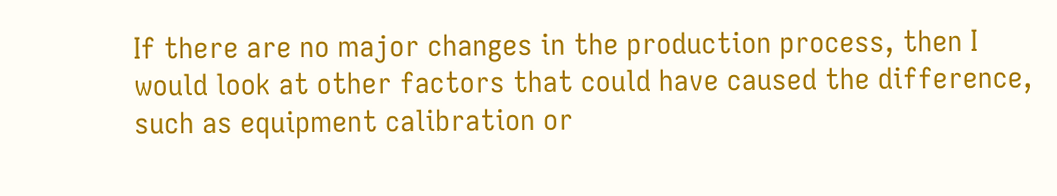If there are no major changes in the production process, then I would look at other factors that could have caused the difference, such as equipment calibration or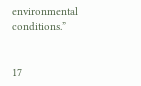environmental conditions.”


17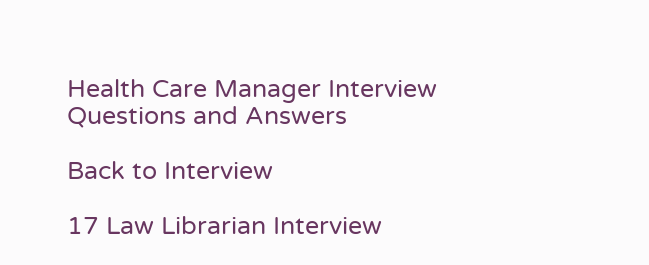Health Care Manager Interview Questions and Answers

Back to Interview

17 Law Librarian Interview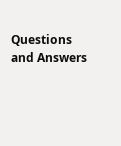Questions and Answers